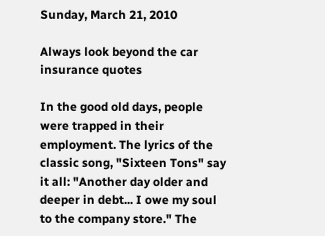Sunday, March 21, 2010

Always look beyond the car insurance quotes

In the good old days, people were trapped in their employment. The lyrics of the classic song, "Sixteen Tons" say it all: "Another day older and deeper in debt... I owe my soul to the company store." The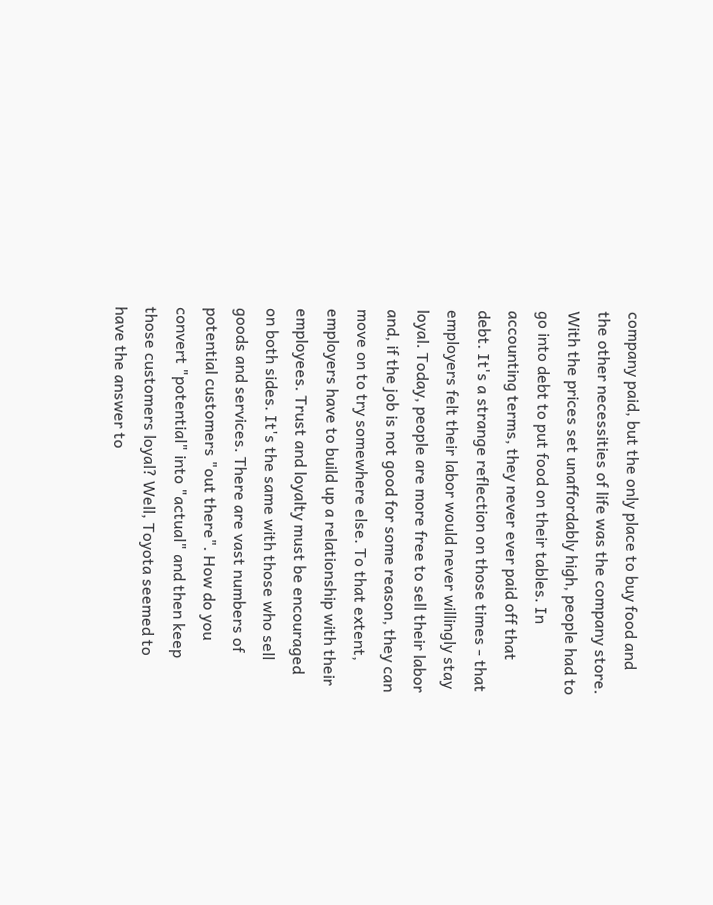company paid, but the only place to buy food and the other necessities of life was the company store. With the prices set unaffordably high, people had to go into debt to put food on their tables. In accounting terms, they never ever paid off that debt. It's a strange reflection on those times - that employers felt their labor would never willingly stay loyal. Today, people are more free to sell their labor and, if the job is not good for some reason, they can move on to try somewhere else. To that extent, employers have to build up a relationship with their employees. Trust and loyalty must be encouraged on both sides. It's the same with those who sell goods and services. There are vast numbers of potential customers "out there". How do you convert "potential" into "actual" and then keep those customers loyal? Well, Toyota seemed to have the answer to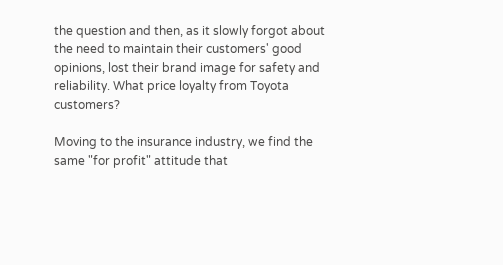the question and then, as it slowly forgot about the need to maintain their customers' good opinions, lost their brand image for safety and reliability. What price loyalty from Toyota customers?

Moving to the insurance industry, we find the same "for profit" attitude that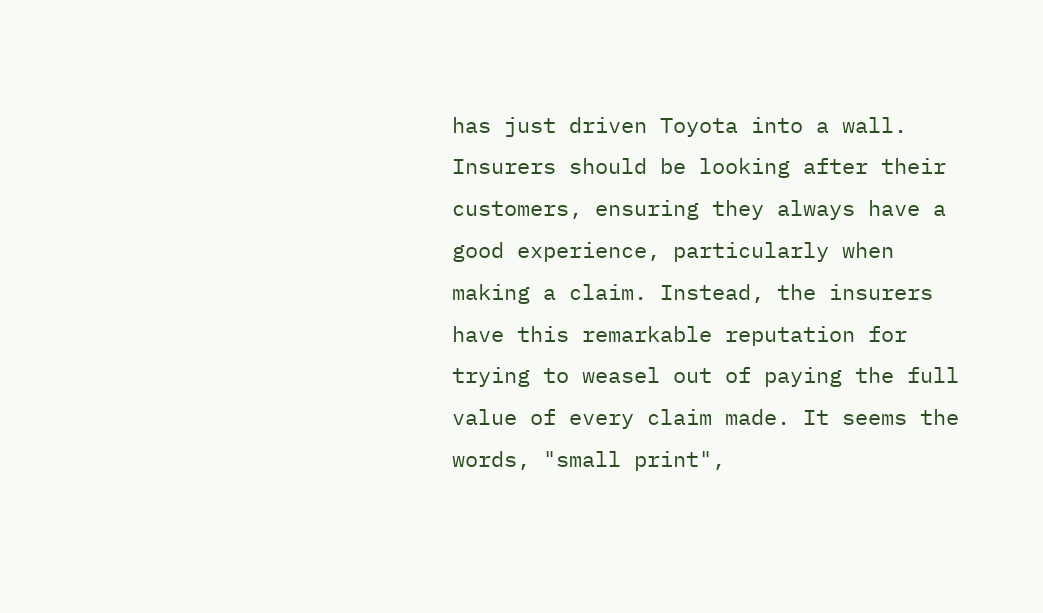has just driven Toyota into a wall. Insurers should be looking after their customers, ensuring they always have a good experience, particularly when making a claim. Instead, the insurers have this remarkable reputation for trying to weasel out of paying the full value of every claim made. It seems the words, "small print",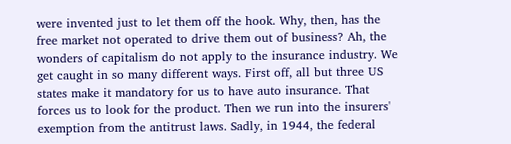were invented just to let them off the hook. Why, then, has the free market not operated to drive them out of business? Ah, the wonders of capitalism do not apply to the insurance industry. We get caught in so many different ways. First off, all but three US states make it mandatory for us to have auto insurance. That forces us to look for the product. Then we run into the insurers' exemption from the antitrust laws. Sadly, in 1944, the federal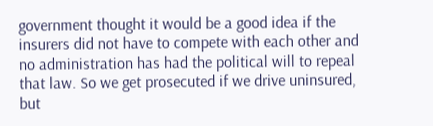government thought it would be a good idea if the insurers did not have to compete with each other and no administration has had the political will to repeal that law. So we get prosecuted if we drive uninsured, but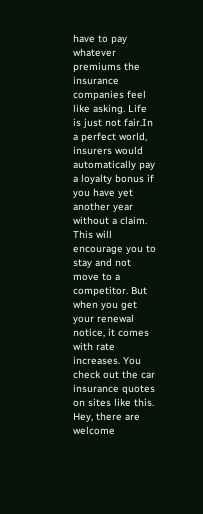have to pay whatever premiums the insurance companies feel like asking. Life is just not fair.In a perfect world, insurers would automatically pay a loyalty bonus if you have yet another year without a claim. This will encourage you to stay and not move to a competitor. But when you get your renewal notice, it comes with rate increases. You check out the car insurance quotes on sites like this. Hey, there are welcome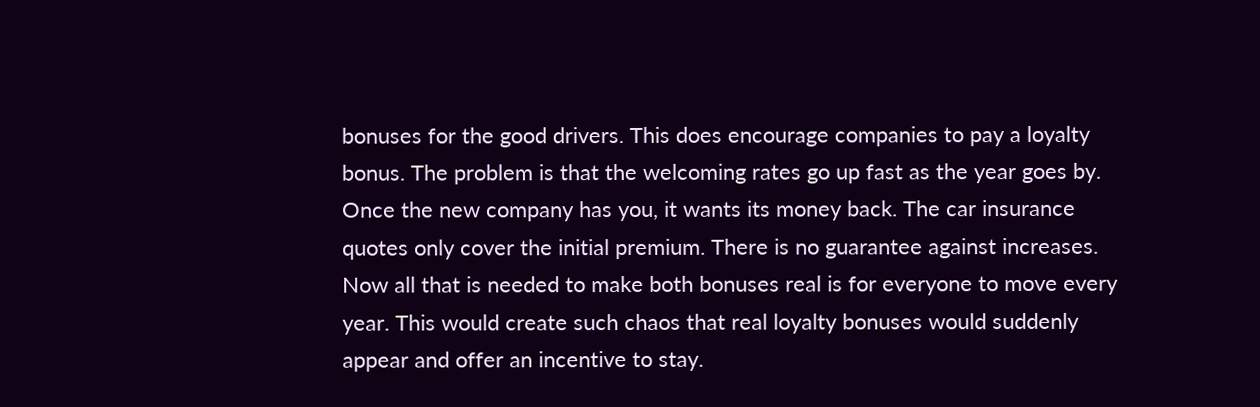bonuses for the good drivers. This does encourage companies to pay a loyalty bonus. The problem is that the welcoming rates go up fast as the year goes by. Once the new company has you, it wants its money back. The car insurance quotes only cover the initial premium. There is no guarantee against increases. Now all that is needed to make both bonuses real is for everyone to move every year. This would create such chaos that real loyalty bonuses would suddenly appear and offer an incentive to stay.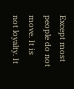Except most people do not move. It is not loyalty. It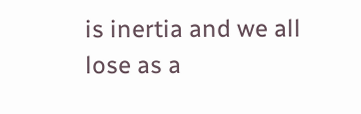is inertia and we all lose as a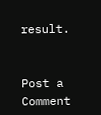result.


Post a Comment